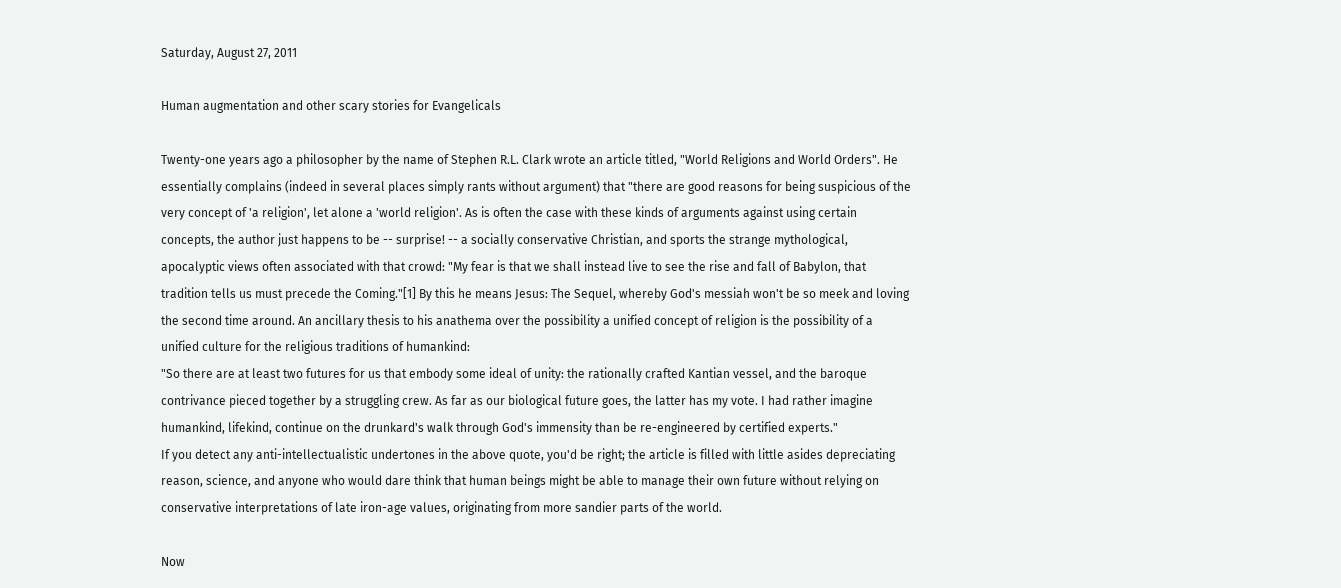Saturday, August 27, 2011

Human augmentation and other scary stories for Evangelicals

Twenty-one years ago a philosopher by the name of Stephen R.L. Clark wrote an article titled, "World Religions and World Orders". He essentially complains (indeed in several places simply rants without argument) that "there are good reasons for being suspicious of the very concept of 'a religion', let alone a 'world religion'. As is often the case with these kinds of arguments against using certain concepts, the author just happens to be -- surprise! -- a socially conservative Christian, and sports the strange mythological, apocalyptic views often associated with that crowd: "My fear is that we shall instead live to see the rise and fall of Babylon, that tradition tells us must precede the Coming."[1] By this he means Jesus: The Sequel, whereby God's messiah won't be so meek and loving the second time around. An ancillary thesis to his anathema over the possibility a unified concept of religion is the possibility of a unified culture for the religious traditions of humankind:
"So there are at least two futures for us that embody some ideal of unity: the rationally crafted Kantian vessel, and the baroque contrivance pieced together by a struggling crew. As far as our biological future goes, the latter has my vote. I had rather imagine humankind, lifekind, continue on the drunkard's walk through God's immensity than be re-engineered by certified experts."
If you detect any anti-intellectualistic undertones in the above quote, you'd be right; the article is filled with little asides depreciating reason, science, and anyone who would dare think that human beings might be able to manage their own future without relying on conservative interpretations of late iron-age values, originating from more sandier parts of the world.

Now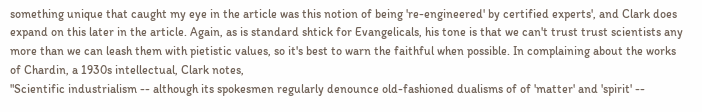something unique that caught my eye in the article was this notion of being 're-engineered' by certified experts', and Clark does expand on this later in the article. Again, as is standard shtick for Evangelicals, his tone is that we can't trust trust scientists any more than we can leash them with pietistic values, so it's best to warn the faithful when possible. In complaining about the works of Chardin, a 1930s intellectual, Clark notes,
"Scientific industrialism -- although its spokesmen regularly denounce old-fashioned dualisms of of 'matter' and 'spirit' --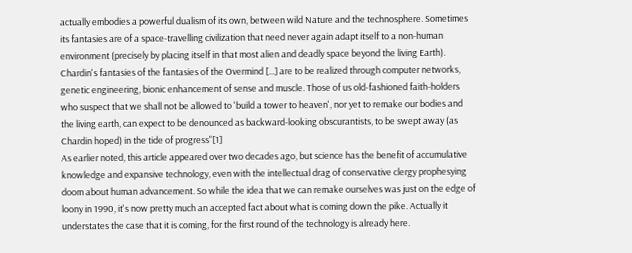actually embodies a powerful dualism of its own, between wild Nature and the technosphere. Sometimes its fantasies are of a space-travelling civilization that need never again adapt itself to a non-human environment (precisely by placing itself in that most alien and deadly space beyond the living Earth). Chardin's fantasies of the fantasies of the Overmind [...] are to be realized through computer networks, genetic engineering, bionic enhancement of sense and muscle. Those of us old-fashioned faith-holders who suspect that we shall not be allowed to 'build a tower to heaven', nor yet to remake our bodies and the living earth, can expect to be denounced as backward-looking obscurantists, to be swept away (as Chardin hoped) in the tide of progress"[1]
As earlier noted, this article appeared over two decades ago, but science has the benefit of accumulative knowledge and expansive technology, even with the intellectual drag of conservative clergy prophesying doom about human advancement. So while the idea that we can remake ourselves was just on the edge of loony in 1990, it's now pretty much an accepted fact about what is coming down the pike. Actually it understates the case that it is coming, for the first round of the technology is already here.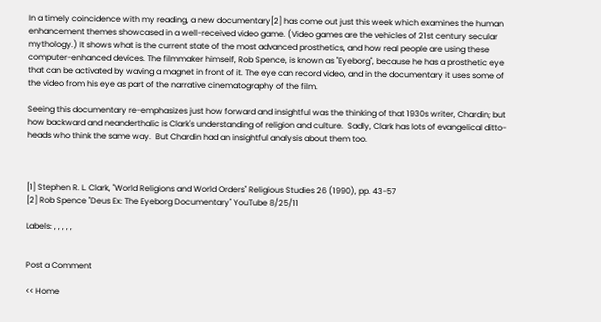In a timely coincidence with my reading, a new documentary[2] has come out just this week which examines the human enhancement themes showcased in a well-received video game. (Video games are the vehicles of 21st century secular mythology.) It shows what is the current state of the most advanced prosthetics, and how real people are using these computer-enhanced devices. The filmmaker himself, Rob Spence, is known as "Eyeborg", because he has a prosthetic eye that can be activated by waving a magnet in front of it. The eye can record video, and in the documentary it uses some of the video from his eye as part of the narrative cinematography of the film.

Seeing this documentary re-emphasizes just how forward and insightful was the thinking of that 1930s writer, Chardin; but how backward and neanderthalic is Clark's understanding of religion and culture.  Sadly, Clark has lots of evangelical ditto-heads who think the same way.  But Chardin had an insightful analysis about them too.



[1] Stephen R. L. Clark, "World Religions and World Orders" Religious Studies 26 (1990), pp. 43-57
[2] Rob Spence "Deus Ex: The Eyeborg Documentary" YouTube 8/25/11

Labels: , , , , ,


Post a Comment

<< Home